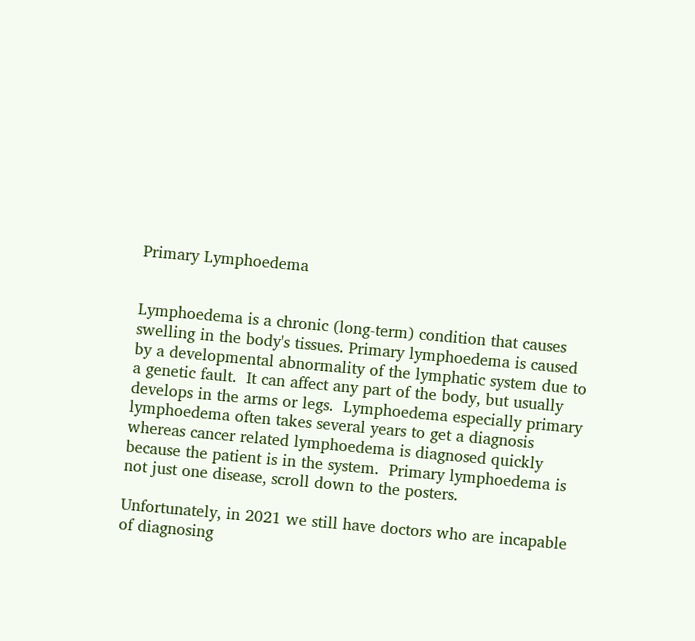Primary Lymphoedema


Lymphoedema is a chronic (long-term) condition that causes swelling in the body's tissues. Primary lymphoedema is caused by a developmental abnormality of the lymphatic system due to a genetic fault.  It can affect any part of the body, but usually develops in the arms or legs.  Lymphoedema especially primary lymphoedema often takes several years to get a diagnosis whereas cancer related lymphoedema is diagnosed quickly because the patient is in the system.  Primary lymphoedema is not just one disease, scroll down to the posters.

Unfortunately, in 2021 we still have doctors who are incapable of diagnosing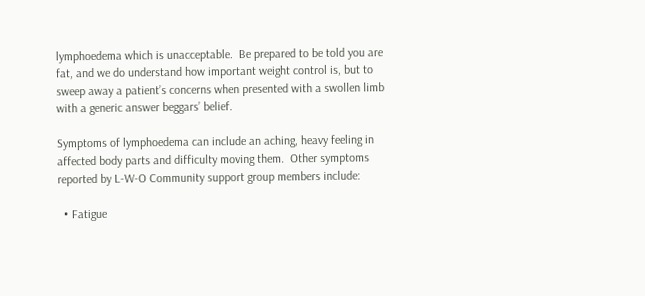lymphoedema which is unacceptable.  Be prepared to be told you are fat, and we do understand how important weight control is, but to sweep away a patient’s concerns when presented with a swollen limb with a generic answer beggars’ belief.

Symptoms of lymphoedema can include an aching, heavy feeling in affected body parts and difficulty moving them.  Other symptoms reported by L-W-O Community support group members include:

  • Fatigue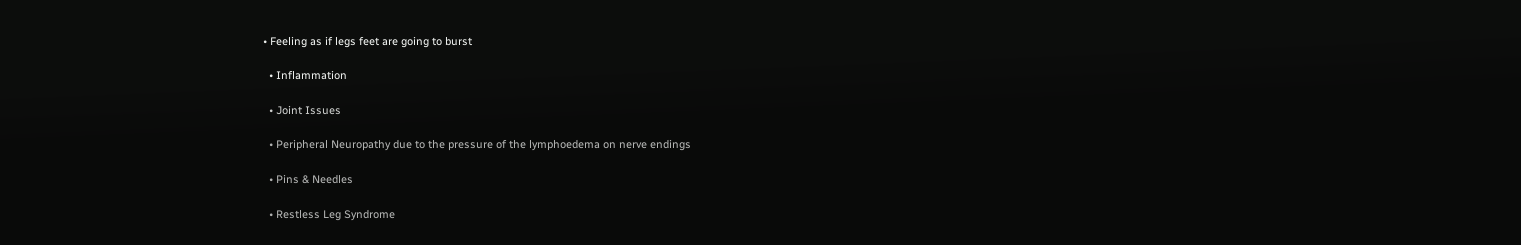• Feeling as if legs feet are going to burst

  • Inflammation

  • Joint Issues

  • Peripheral Neuropathy due to the pressure of the lymphoedema on nerve endings

  • Pins & Needles

  • Restless Leg Syndrome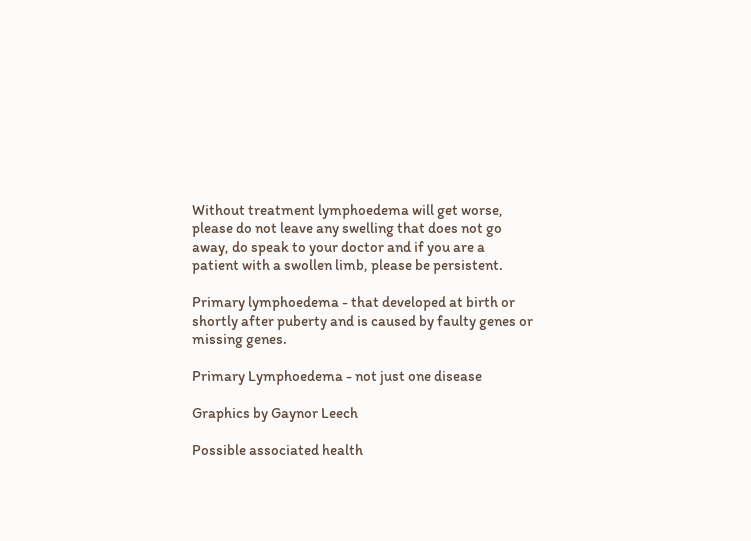Without treatment lymphoedema will get worse, please do not leave any swelling that does not go away, do speak to your doctor and if you are a patient with a swollen limb, please be persistent.

Primary lymphoedema - that developed at birth or shortly after puberty and is caused by faulty genes or missing genes.

Primary Lymphoedema - not just one disease

Graphics by Gaynor Leech

Possible associated health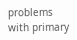problems with primary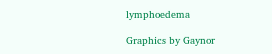lymphoedema

Graphics by Gaynor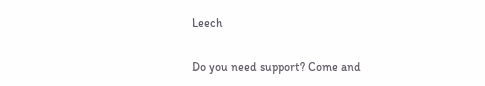Leech

Do you need support? Come and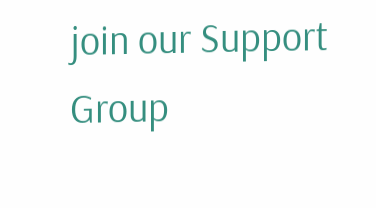join our Support Group